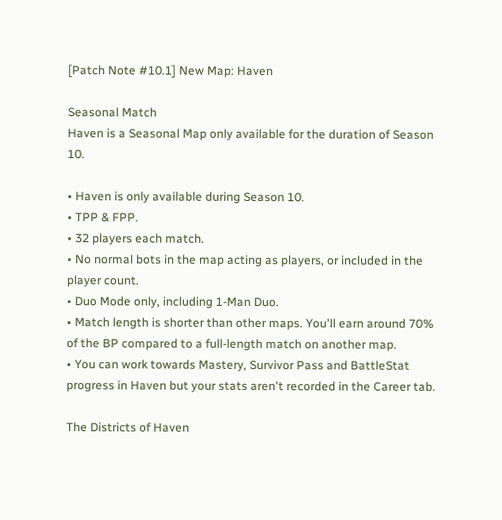[Patch Note #10.1] New Map: Haven

Seasonal Match
Haven is a Seasonal Map only available for the duration of Season 10.

• Haven is only available during Season 10.
• TPP & FPP.
• 32 players each match.
• No normal bots in the map acting as players, or included in the player count.
• Duo Mode only, including 1-Man Duo.
• Match length is shorter than other maps. You'll earn around 70% of the BP compared to a full-length match on another map.
• You can work towards Mastery, Survivor Pass and BattleStat progress in Haven but your stats aren't recorded in the Career tab.

The Districts of Haven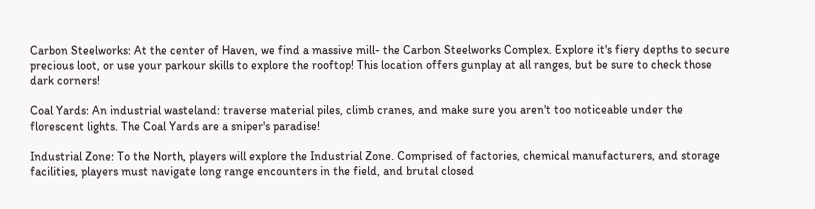Carbon Steelworks: At the center of Haven, we find a massive mill- the Carbon Steelworks Complex. Explore it's fiery depths to secure precious loot, or use your parkour skills to explore the rooftop! This location offers gunplay at all ranges, but be sure to check those dark corners!

Coal Yards: An industrial wasteland: traverse material piles, climb cranes, and make sure you aren't too noticeable under the florescent lights. The Coal Yards are a sniper's paradise!

Industrial Zone: To the North, players will explore the Industrial Zone. Comprised of factories, chemical manufacturers, and storage facilities, players must navigate long range encounters in the field, and brutal closed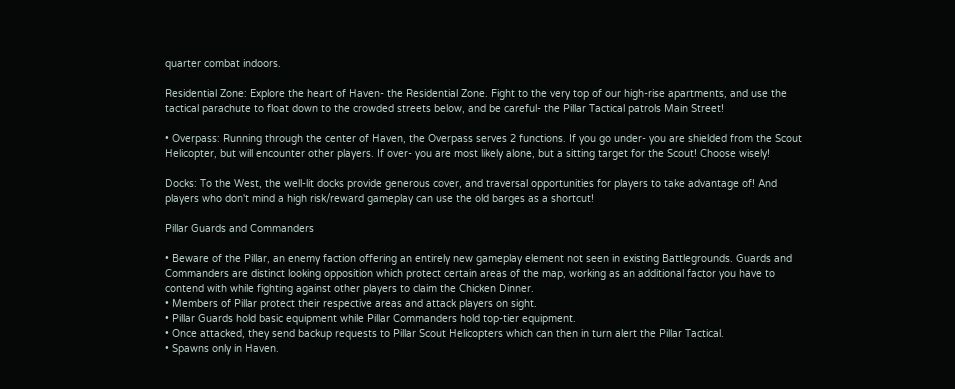quarter combat indoors.

Residential Zone: Explore the heart of Haven- the Residential Zone. Fight to the very top of our high-rise apartments, and use the tactical parachute to float down to the crowded streets below, and be careful- the Pillar Tactical patrols Main Street!

• Overpass: Running through the center of Haven, the Overpass serves 2 functions. If you go under- you are shielded from the Scout Helicopter, but will encounter other players. If over- you are most likely alone, but a sitting target for the Scout! Choose wisely!

Docks: To the West, the well-lit docks provide generous cover, and traversal opportunities for players to take advantage of! And players who don't mind a high risk/reward gameplay can use the old barges as a shortcut!

Pillar Guards and Commanders

• Beware of the Pillar, an enemy faction offering an entirely new gameplay element not seen in existing Battlegrounds. Guards and Commanders are distinct looking opposition which protect certain areas of the map, working as an additional factor you have to contend with while fighting against other players to claim the Chicken Dinner.
• Members of Pillar protect their respective areas and attack players on sight.
• Pillar Guards hold basic equipment while Pillar Commanders hold top-tier equipment.
• Once attacked, they send backup requests to Pillar Scout Helicopters which can then in turn alert the Pillar Tactical.
• Spawns only in Haven.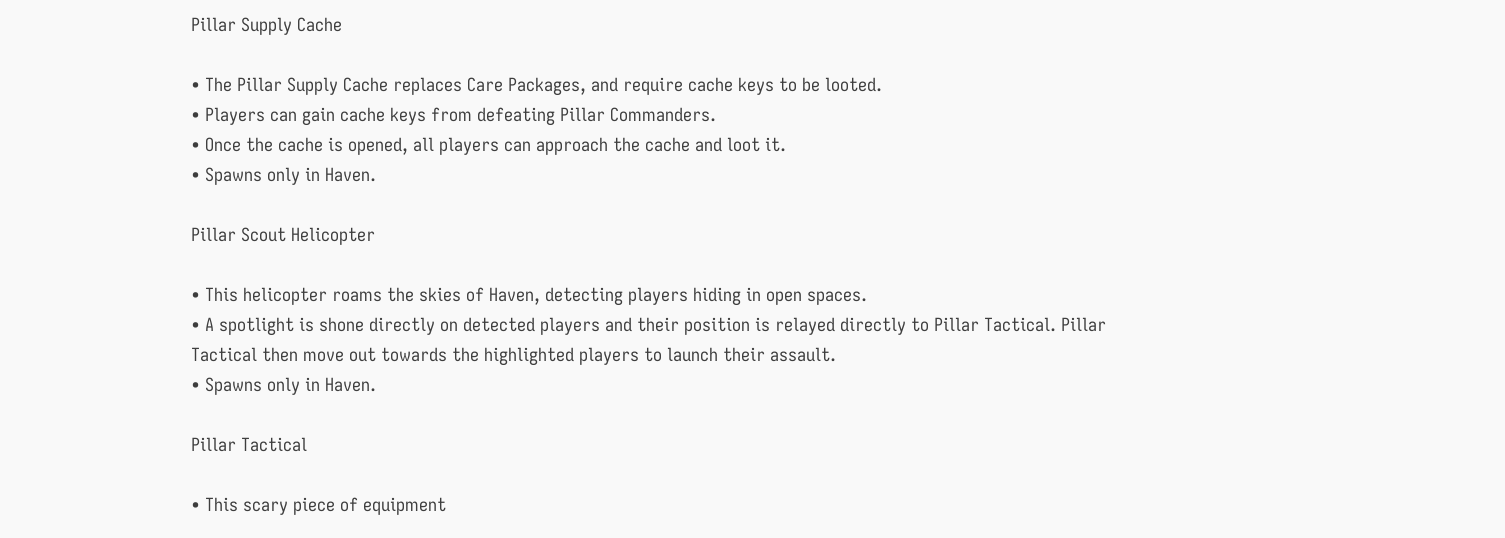Pillar Supply Cache

• The Pillar Supply Cache replaces Care Packages, and require cache keys to be looted.
• Players can gain cache keys from defeating Pillar Commanders.
• Once the cache is opened, all players can approach the cache and loot it.
• Spawns only in Haven.

Pillar Scout Helicopter

• This helicopter roams the skies of Haven, detecting players hiding in open spaces.
• A spotlight is shone directly on detected players and their position is relayed directly to Pillar Tactical. Pillar Tactical then move out towards the highlighted players to launch their assault.
• Spawns only in Haven.

Pillar Tactical

• This scary piece of equipment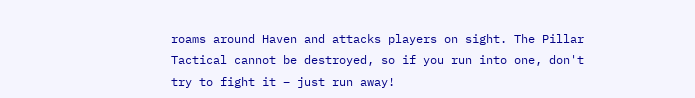roams around Haven and attacks players on sight. The Pillar Tactical cannot be destroyed, so if you run into one, don't try to fight it – just run away!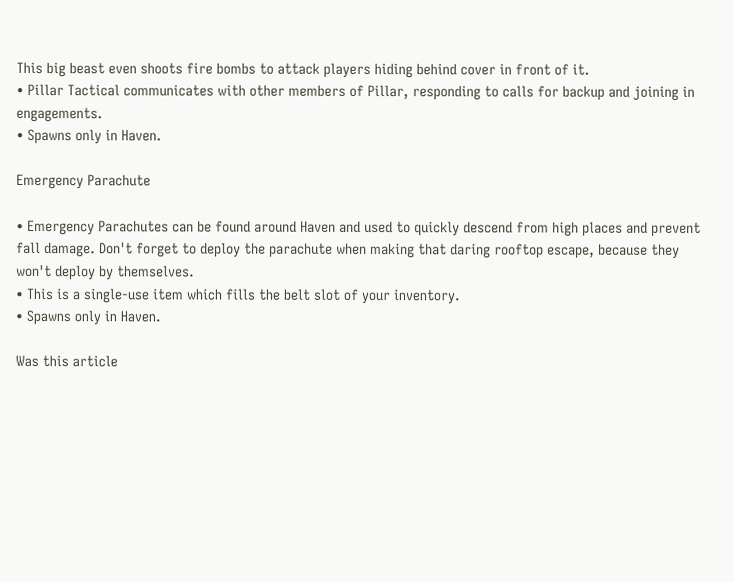This big beast even shoots fire bombs to attack players hiding behind cover in front of it.
• Pillar Tactical communicates with other members of Pillar, responding to calls for backup and joining in engagements.
• Spawns only in Haven.

Emergency Parachute

• Emergency Parachutes can be found around Haven and used to quickly descend from high places and prevent fall damage. Don't forget to deploy the parachute when making that daring rooftop escape, because they won't deploy by themselves.
• This is a single-use item which fills the belt slot of your inventory.
• Spawns only in Haven.

Was this article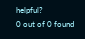helpful?
0 out of 0 found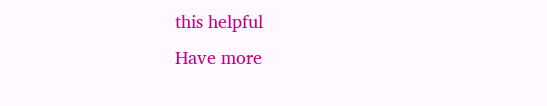this helpful
Have more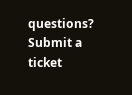questions? Submit a ticket